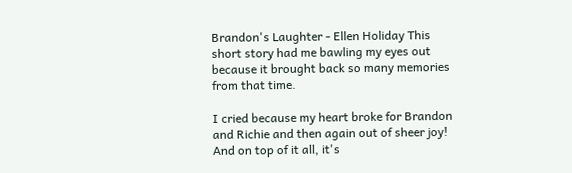Brandon's Laughter - Ellen Holiday This short story had me bawling my eyes out because it brought back so many memories from that time.

I cried because my heart broke for Brandon and Richie and then again out of sheer joy! And on top of it all, it's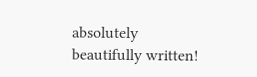absolutely beautifully written!